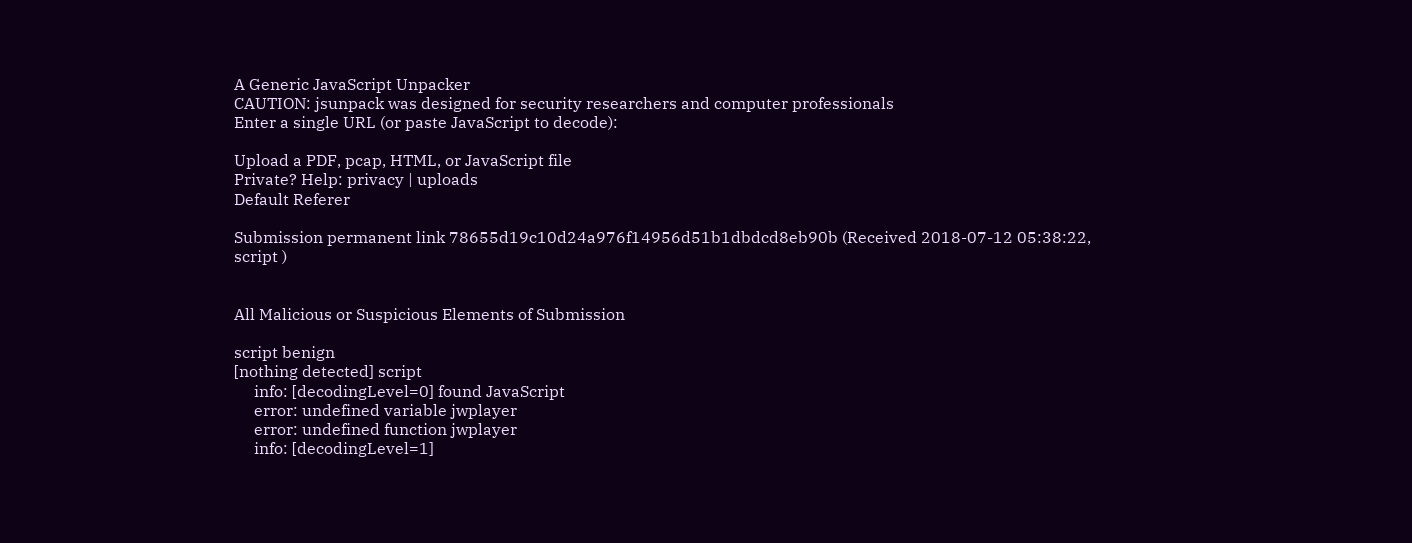A Generic JavaScript Unpacker
CAUTION: jsunpack was designed for security researchers and computer professionals
Enter a single URL (or paste JavaScript to decode):

Upload a PDF, pcap, HTML, or JavaScript file
Private? Help: privacy | uploads
Default Referer

Submission permanent link 78655d19c10d24a976f14956d51b1dbdcd8eb90b (Received 2018-07-12 05:38:22, script )


All Malicious or Suspicious Elements of Submission

script benign
[nothing detected] script
     info: [decodingLevel=0] found JavaScript
     error: undefined variable jwplayer
     error: undefined function jwplayer
     info: [decodingLevel=1]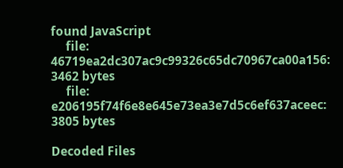found JavaScript
     file: 46719ea2dc307ac9c99326c65dc70967ca00a156: 3462 bytes
     file: e206195f74f6e8e645e73ea3e7d5c6ef637aceec: 3805 bytes

Decoded Files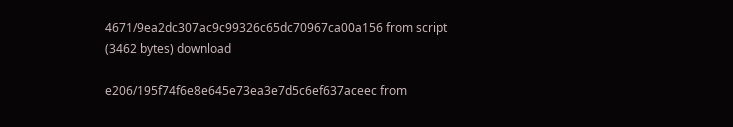4671/9ea2dc307ac9c99326c65dc70967ca00a156 from script (3462 bytes) download

e206/195f74f6e8e645e73ea3e7d5c6ef637aceec from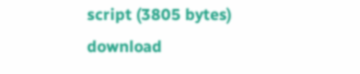script (3805 bytes) download